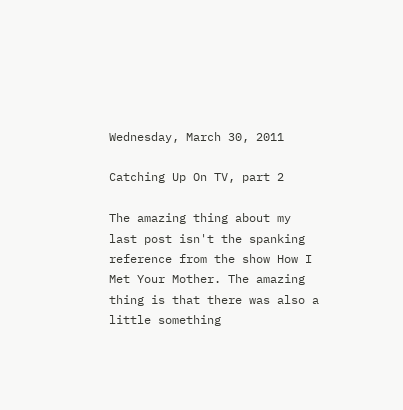Wednesday, March 30, 2011

Catching Up On TV, part 2

The amazing thing about my last post isn't the spanking reference from the show How I Met Your Mother. The amazing thing is that there was also a little something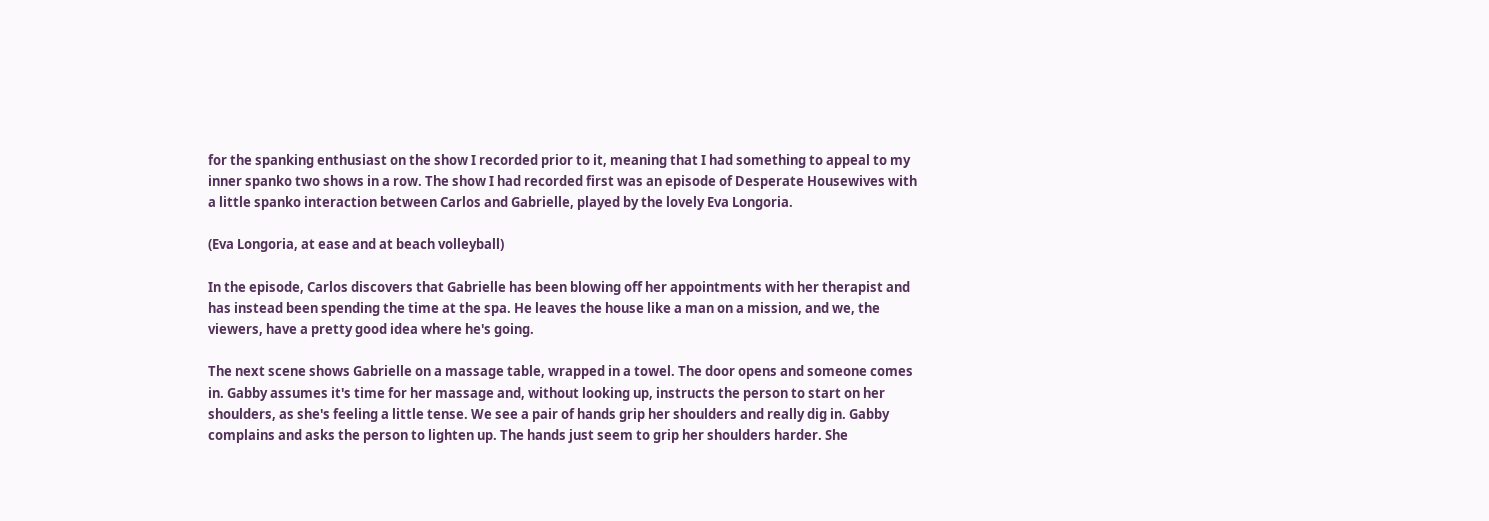for the spanking enthusiast on the show I recorded prior to it, meaning that I had something to appeal to my inner spanko two shows in a row. The show I had recorded first was an episode of Desperate Housewives with a little spanko interaction between Carlos and Gabrielle, played by the lovely Eva Longoria.

(Eva Longoria, at ease and at beach volleyball)

In the episode, Carlos discovers that Gabrielle has been blowing off her appointments with her therapist and has instead been spending the time at the spa. He leaves the house like a man on a mission, and we, the viewers, have a pretty good idea where he's going.

The next scene shows Gabrielle on a massage table, wrapped in a towel. The door opens and someone comes in. Gabby assumes it's time for her massage and, without looking up, instructs the person to start on her shoulders, as she's feeling a little tense. We see a pair of hands grip her shoulders and really dig in. Gabby complains and asks the person to lighten up. The hands just seem to grip her shoulders harder. She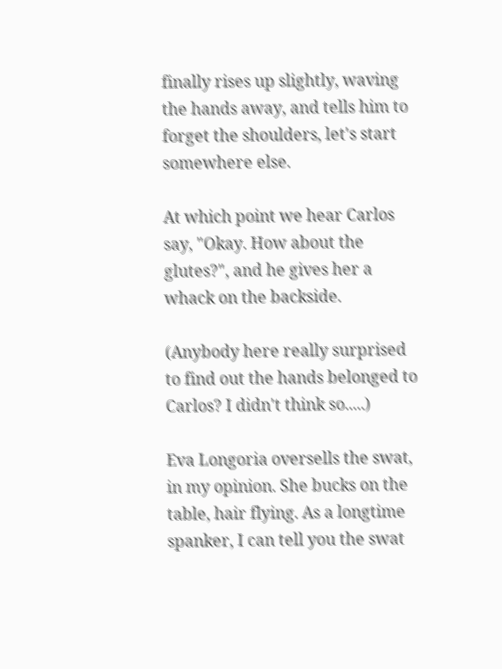finally rises up slightly, waving the hands away, and tells him to forget the shoulders, let's start somewhere else.

At which point we hear Carlos say, "Okay. How about the glutes?", and he gives her a whack on the backside.

(Anybody here really surprised to find out the hands belonged to Carlos? I didn't think so.....)

Eva Longoria oversells the swat, in my opinion. She bucks on the table, hair flying. As a longtime spanker, I can tell you the swat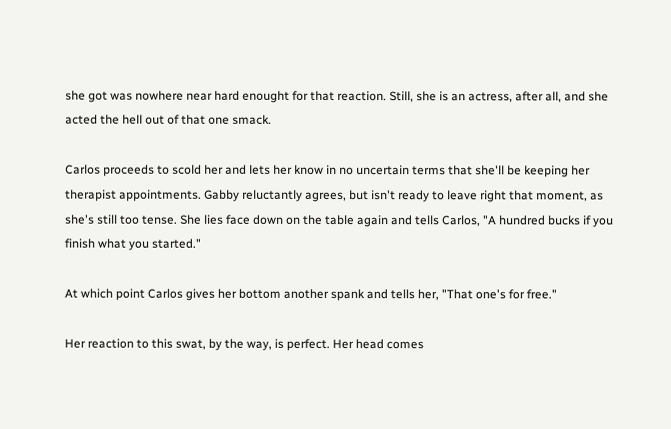she got was nowhere near hard enought for that reaction. Still, she is an actress, after all, and she acted the hell out of that one smack.

Carlos proceeds to scold her and lets her know in no uncertain terms that she'll be keeping her therapist appointments. Gabby reluctantly agrees, but isn't ready to leave right that moment, as she's still too tense. She lies face down on the table again and tells Carlos, "A hundred bucks if you finish what you started."

At which point Carlos gives her bottom another spank and tells her, "That one's for free."

Her reaction to this swat, by the way, is perfect. Her head comes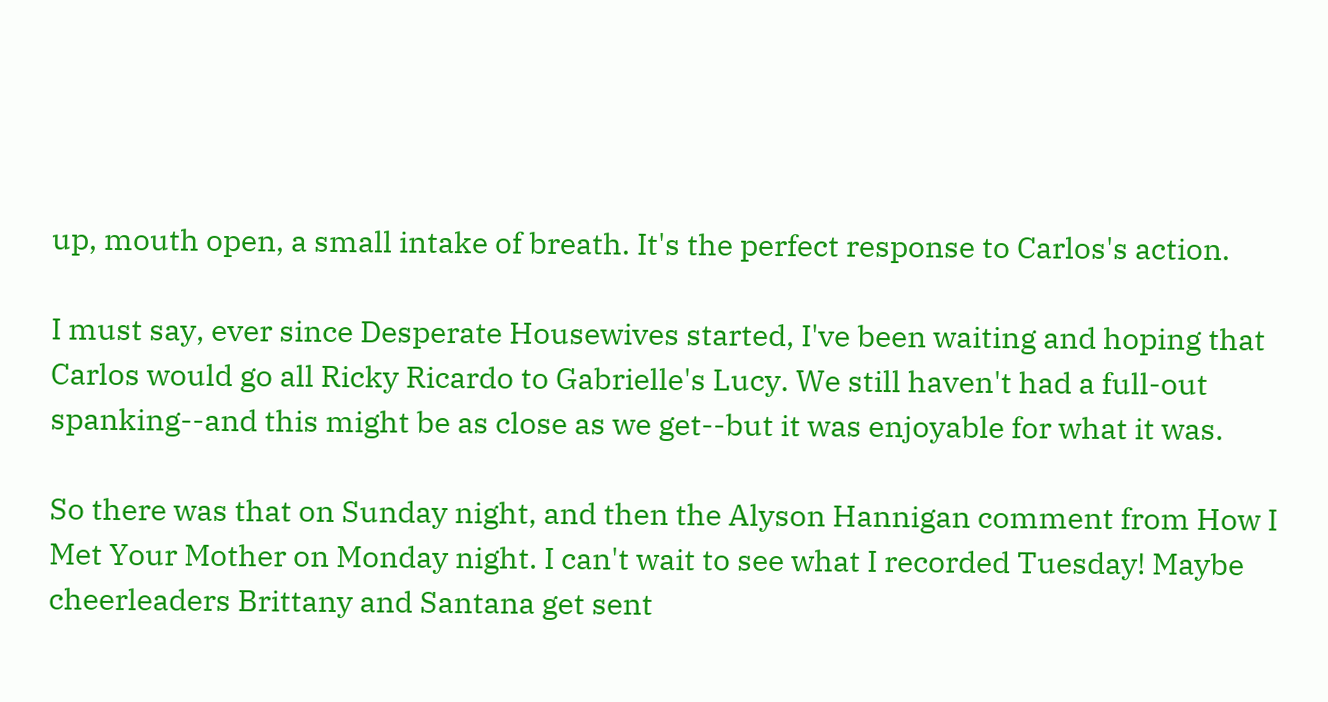up, mouth open, a small intake of breath. It's the perfect response to Carlos's action.

I must say, ever since Desperate Housewives started, I've been waiting and hoping that Carlos would go all Ricky Ricardo to Gabrielle's Lucy. We still haven't had a full-out spanking--and this might be as close as we get--but it was enjoyable for what it was.

So there was that on Sunday night, and then the Alyson Hannigan comment from How I Met Your Mother on Monday night. I can't wait to see what I recorded Tuesday! Maybe cheerleaders Brittany and Santana get sent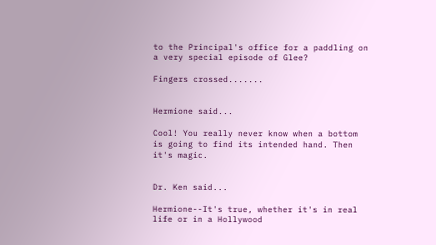to the Principal's office for a paddling on a very special episode of Glee?

Fingers crossed.......


Hermione said...

Cool! You really never know when a bottom is going to find its intended hand. Then it's magic.


Dr. Ken said...

Hermione--It's true, whether it's in real life or in a Hollywood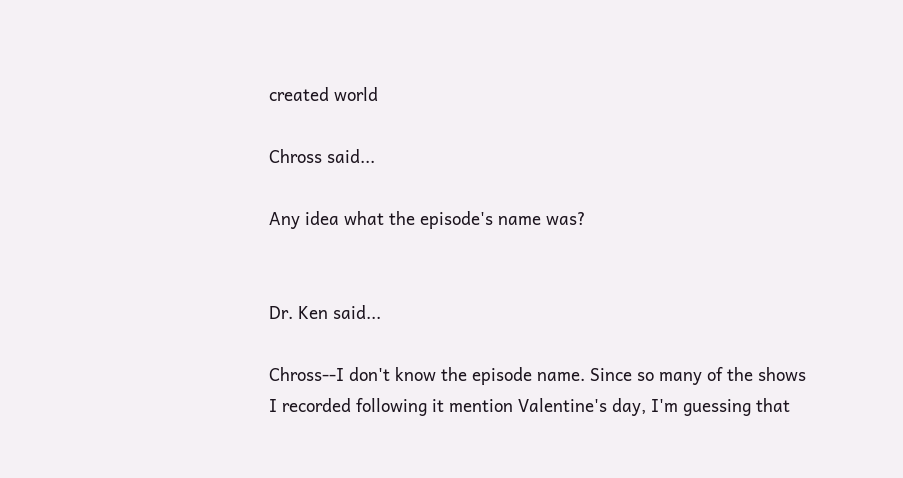created world

Chross said...

Any idea what the episode's name was?


Dr. Ken said...

Chross--I don't know the episode name. Since so many of the shows I recorded following it mention Valentine's day, I'm guessing that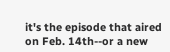it's the episode that aired on Feb. 14th--or a new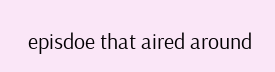episdoe that aired around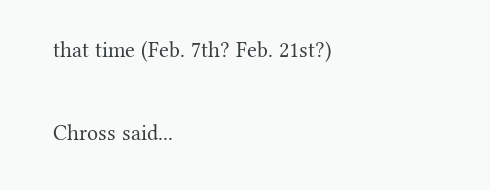that time (Feb. 7th? Feb. 21st?)

Chross said...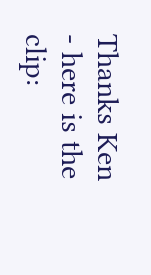Thanks Ken - here is the clip: